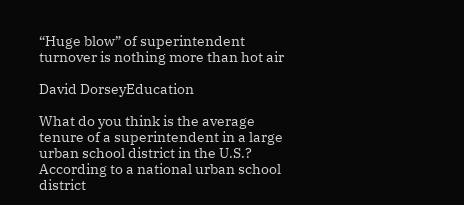“Huge blow” of superintendent turnover is nothing more than hot air

David DorseyEducation

What do you think is the average tenure of a superintendent in a large urban school district in the U.S.? According to a national urban school district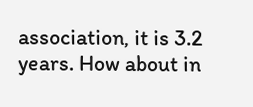association, it is 3.2 years. How about in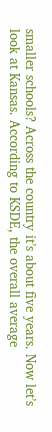smaller schools? Across the country it’s about five years. Now let’s look at Kansas. According to KSDE, the overall average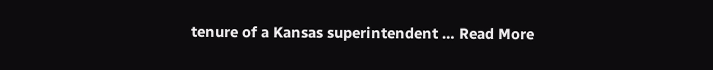tenure of a Kansas superintendent … Read More